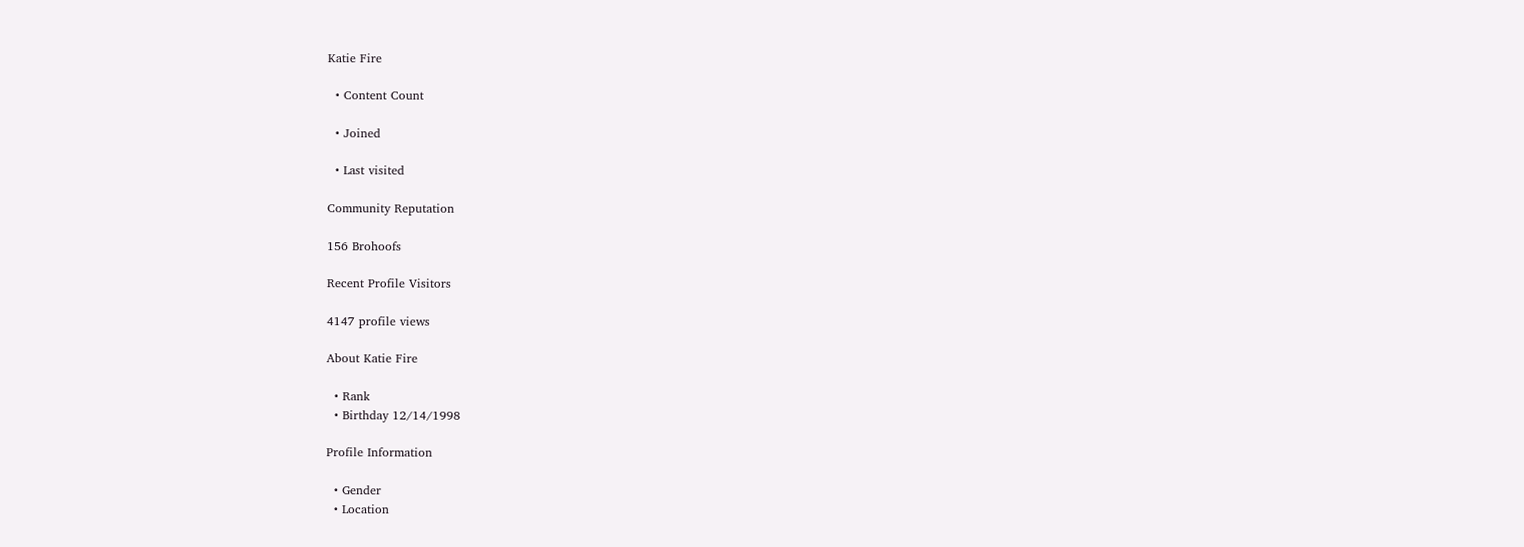Katie Fire

  • Content Count

  • Joined

  • Last visited

Community Reputation

156 Brohoofs

Recent Profile Visitors

4147 profile views

About Katie Fire

  • Rank
  • Birthday 12/14/1998

Profile Information

  • Gender
  • Location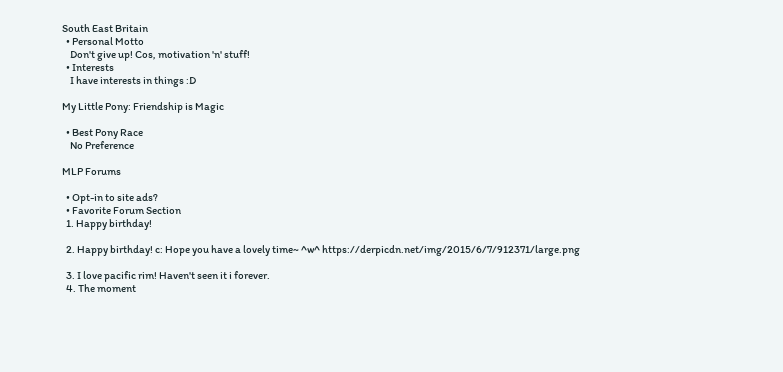South East Britain
  • Personal Motto
    Don't give up! Cos, motivation 'n' stuff!
  • Interests
    I have interests in things :D

My Little Pony: Friendship is Magic

  • Best Pony Race
    No Preference

MLP Forums

  • Opt-in to site ads?
  • Favorite Forum Section
  1. Happy birthday!

  2. Happy birthday! c: Hope you have a lovely time~ ^w^ https://derpicdn.net/img/2015/6/7/912371/large.png

  3. I love pacific rim! Haven't seen it i forever.
  4. The moment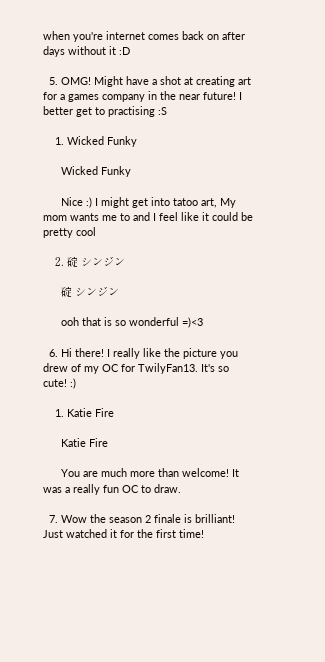when you're internet comes back on after days without it :D

  5. OMG! Might have a shot at creating art for a games company in the near future! I better get to practising :S

    1. Wicked Funky

      Wicked Funky

      Nice :) I might get into tatoo art, My mom wants me to and I feel like it could be pretty cool

    2. 碇 シンジン

      碇 シンジン

      ooh that is so wonderful =)<3

  6. Hi there! I really like the picture you drew of my OC for TwilyFan13. It's so cute! :)

    1. Katie Fire

      Katie Fire

      You are much more than welcome! It was a really fun OC to draw.

  7. Wow the season 2 finale is brilliant! Just watched it for the first time!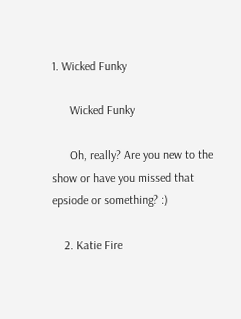1. Wicked Funky

      Wicked Funky

      Oh, really? Are you new to the show or have you missed that epsiode or something? :)

    2. Katie Fire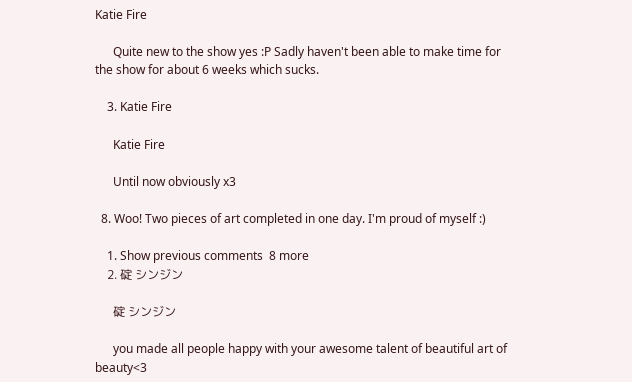Katie Fire

      Quite new to the show yes :P Sadly haven't been able to make time for the show for about 6 weeks which sucks.

    3. Katie Fire

      Katie Fire

      Until now obviously x3

  8. Woo! Two pieces of art completed in one day. I'm proud of myself :)

    1. Show previous comments  8 more
    2. 碇 シンジン

      碇 シンジン

      you made all people happy with your awesome talent of beautiful art of beauty<3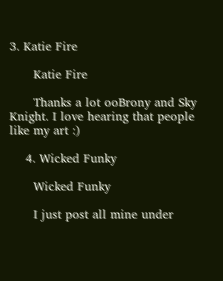3. Katie Fire

      Katie Fire

      Thanks a lot ooBrony and Sky Knight. I love hearing that people like my art :)

    4. Wicked Funky

      Wicked Funky

      I just post all mine under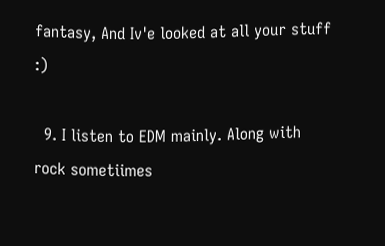fantasy, And Iv'e looked at all your stuff :)

  9. I listen to EDM mainly. Along with rock sometiimes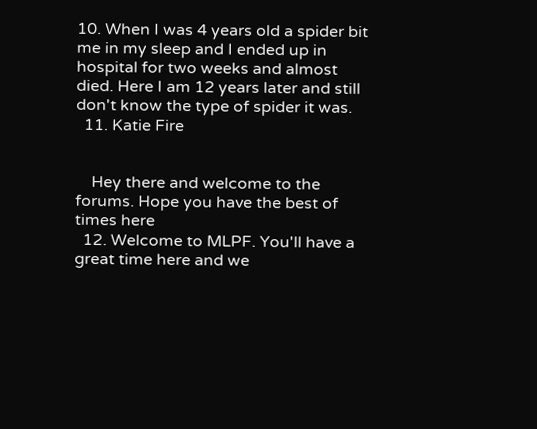10. When I was 4 years old a spider bit me in my sleep and I ended up in hospital for two weeks and almost died. Here I am 12 years later and still don't know the type of spider it was.
  11. Katie Fire


    Hey there and welcome to the forums. Hope you have the best of times here
  12. Welcome to MLPF. You'll have a great time here and we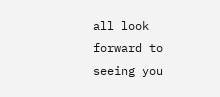all look forward to seeing you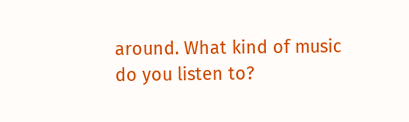around. What kind of music do you listen to?